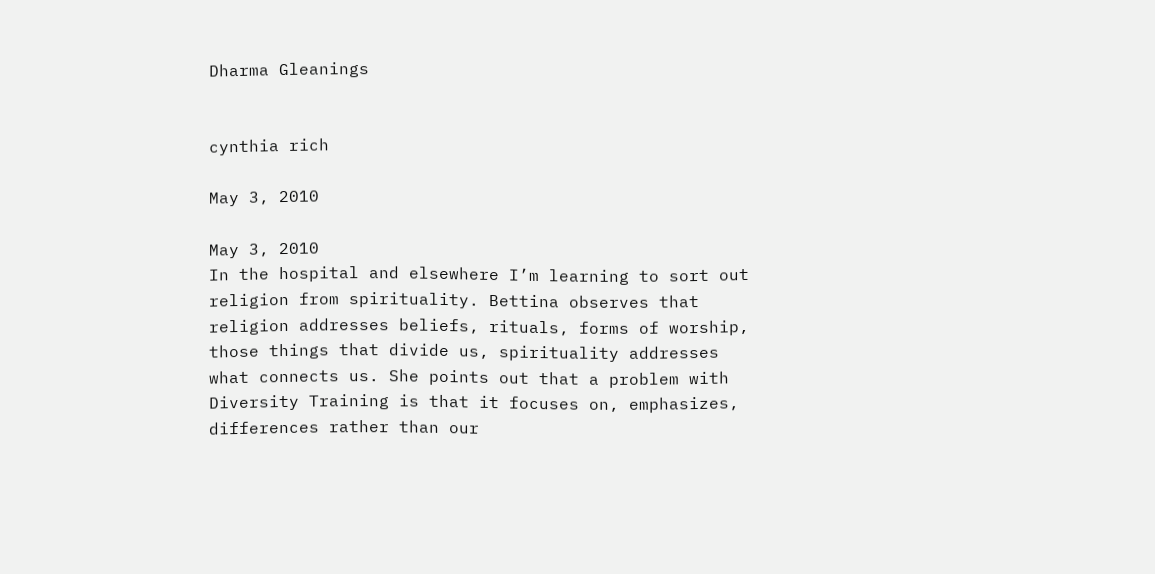Dharma Gleanings


cynthia rich

May 3, 2010

May 3, 2010
In the hospital and elsewhere I’m learning to sort out religion from spirituality. Bettina observes that religion addresses beliefs, rituals, forms of worship, those things that divide us, spirituality addresses what connects us. She points out that a problem with Diversity Training is that it focuses on, emphasizes, differences rather than our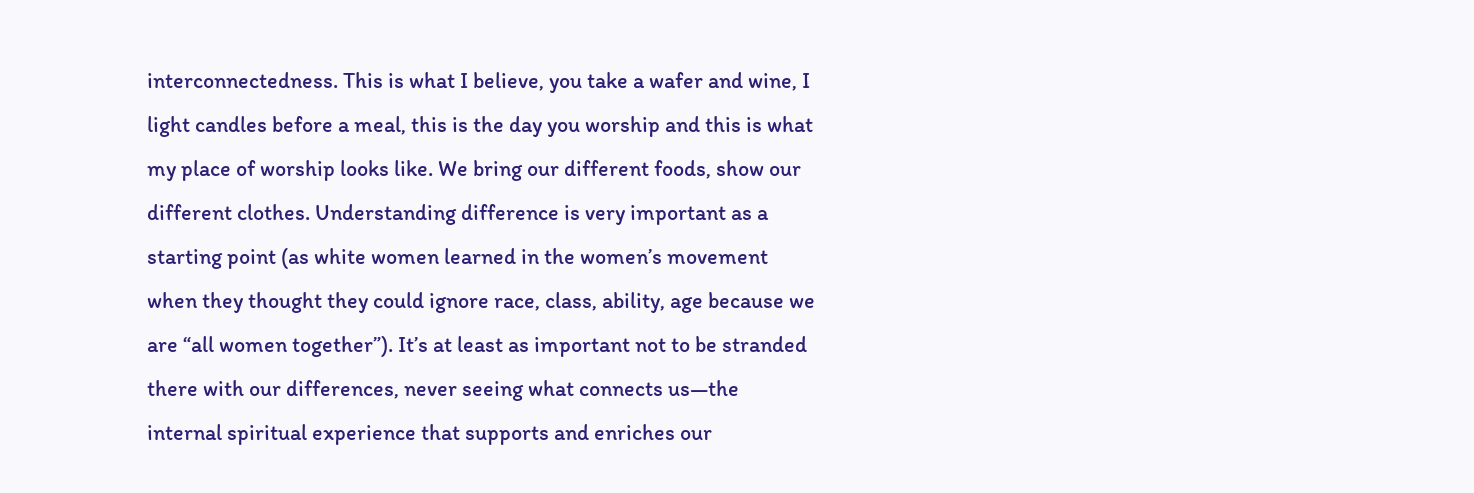interconnectedness. This is what I believe, you take a wafer and wine, I light candles before a meal, this is the day you worship and this is what my place of worship looks like. We bring our different foods, show our different clothes. Understanding difference is very important as a starting point (as white women learned in the women’s movement when they thought they could ignore race, class, ability, age because we are “all women together”). It’s at least as important not to be stranded there with our differences, never seeing what connects us—the internal spiritual experience that supports and enriches our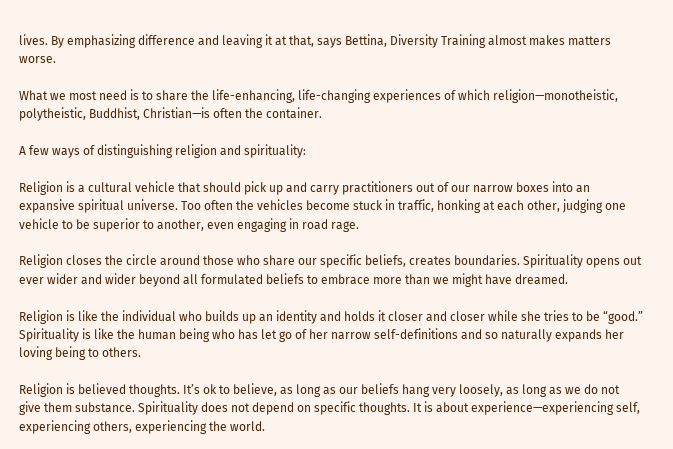lives. By emphasizing difference and leaving it at that, says Bettina, Diversity Training almost makes matters worse.

What we most need is to share the life-enhancing, life-changing experiences of which religion—monotheistic, polytheistic, Buddhist, Christian—is often the container.

A few ways of distinguishing religion and spirituality:

Religion is a cultural vehicle that should pick up and carry practitioners out of our narrow boxes into an expansive spiritual universe. Too often the vehicles become stuck in traffic, honking at each other, judging one vehicle to be superior to another, even engaging in road rage.

Religion closes the circle around those who share our specific beliefs, creates boundaries. Spirituality opens out ever wider and wider beyond all formulated beliefs to embrace more than we might have dreamed.

Religion is like the individual who builds up an identity and holds it closer and closer while she tries to be “good.” Spirituality is like the human being who has let go of her narrow self-definitions and so naturally expands her loving being to others.

Religion is believed thoughts. It’s ok to believe, as long as our beliefs hang very loosely, as long as we do not give them substance. Spirituality does not depend on specific thoughts. It is about experience—experiencing self, experiencing others, experiencing the world.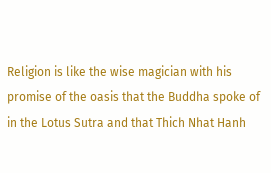Religion is like the wise magician with his promise of the oasis that the Buddha spoke of in the Lotus Sutra and that Thich Nhat Hanh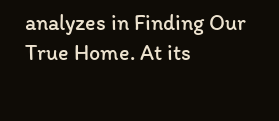analyzes in Finding Our True Home. At its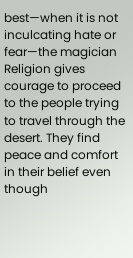best—when it is not inculcating hate or fear—the magician Religion gives courage to proceed to the people trying to travel through the desert. They find peace and comfort in their belief even though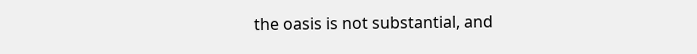the oasis is not substantial, and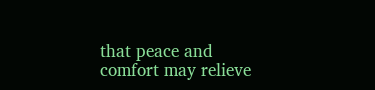that peace and comfort may relieve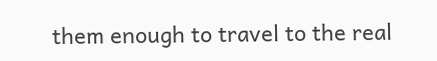them enough to travel to the real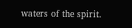waters of the spirit.